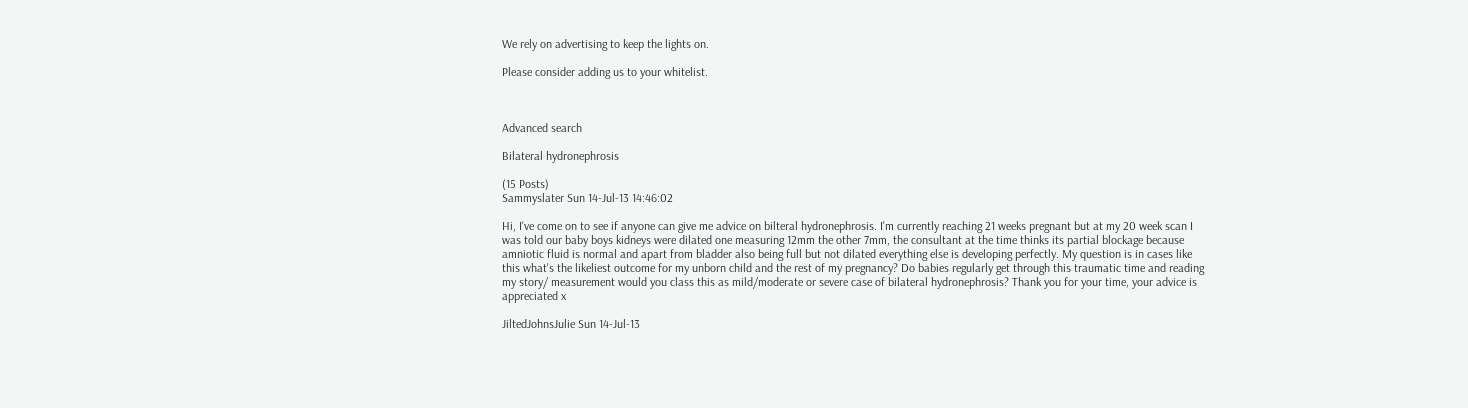We rely on advertising to keep the lights on.

Please consider adding us to your whitelist.



Advanced search

Bilateral hydronephrosis

(15 Posts)
Sammyslater Sun 14-Jul-13 14:46:02

Hi, I've come on to see if anyone can give me advice on bilteral hydronephrosis. I'm currently reaching 21 weeks pregnant but at my 20 week scan I was told our baby boys kidneys were dilated one measuring 12mm the other 7mm, the consultant at the time thinks its partial blockage because amniotic fluid is normal and apart from bladder also being full but not dilated everything else is developing perfectly. My question is in cases like this what's the likeliest outcome for my unborn child and the rest of my pregnancy? Do babies regularly get through this traumatic time and reading my story/ measurement would you class this as mild/moderate or severe case of bilateral hydronephrosis? Thank you for your time, your advice is appreciated x

JiltedJohnsJulie Sun 14-Jul-13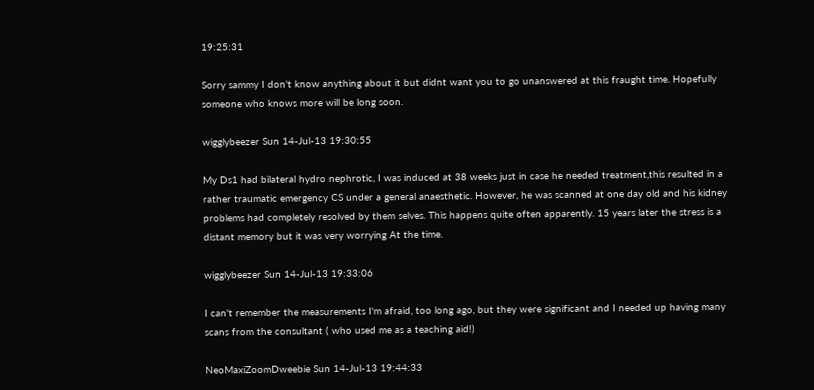19:25:31

Sorry sammy I don't know anything about it but didnt want you to go unanswered at this fraught time. Hopefully someone who knows more will be long soon.

wigglybeezer Sun 14-Jul-13 19:30:55

My Ds1 had bilateral hydro nephrotic, I was induced at 38 weeks just in case he needed treatment,this resulted in a rather traumatic emergency CS under a general anaesthetic. However, he was scanned at one day old and his kidney problems had completely resolved by them selves. This happens quite often apparently. 15 years later the stress is a distant memory but it was very worrying At the time.

wigglybeezer Sun 14-Jul-13 19:33:06

I can't remember the measurements I'm afraid, too long ago, but they were significant and I needed up having many scans from the consultant ( who used me as a teaching aid!)

NeoMaxiZoomDweebie Sun 14-Jul-13 19:44:33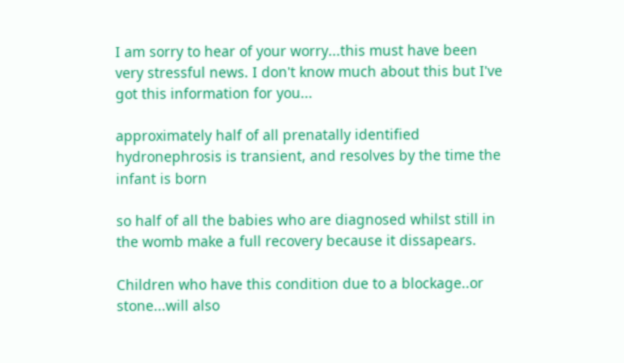I am sorry to hear of your worry...this must have been very stressful news. I don't know much about this but I've got this information for you...

approximately half of all prenatally identified hydronephrosis is transient, and resolves by the time the infant is born

so half of all the babies who are diagnosed whilst still in the womb make a full recovery because it dissapears.

Children who have this condition due to a blockage..or stone...will also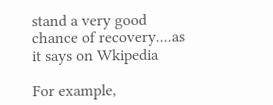stand a very good chance of recovery....as it says on Wkipedia

For example,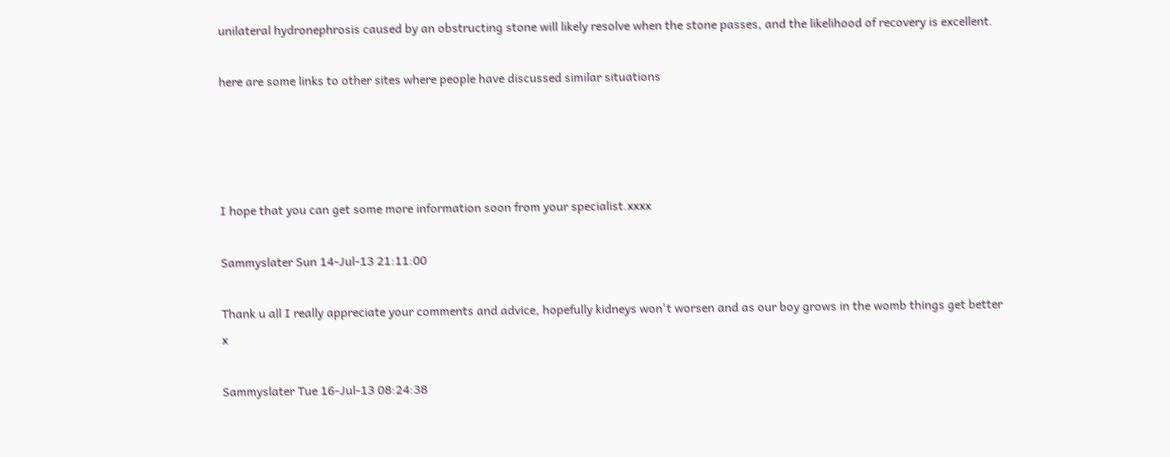unilateral hydronephrosis caused by an obstructing stone will likely resolve when the stone passes, and the likelihood of recovery is excellent.

here are some links to other sites where people have discussed similar situations




I hope that you can get some more information soon from your specialist.xxxx

Sammyslater Sun 14-Jul-13 21:11:00

Thank u all I really appreciate your comments and advice, hopefully kidneys won't worsen and as our boy grows in the womb things get better x

Sammyslater Tue 16-Jul-13 08:24:38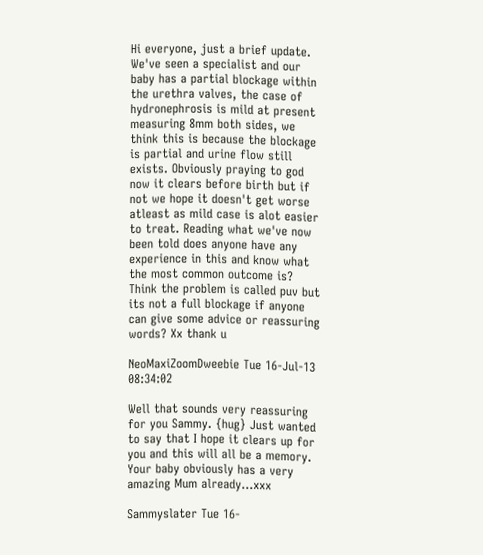Hi everyone, just a brief update. We've seen a specialist and our baby has a partial blockage within the urethra valves, the case of hydronephrosis is mild at present measuring 8mm both sides, we think this is because the blockage is partial and urine flow still exists. Obviously praying to god now it clears before birth but if not we hope it doesn't get worse atleast as mild case is alot easier to treat. Reading what we've now been told does anyone have any experience in this and know what the most common outcome is? Think the problem is called puv but its not a full blockage if anyone can give some advice or reassuring words? Xx thank u

NeoMaxiZoomDweebie Tue 16-Jul-13 08:34:02

Well that sounds very reassuring for you Sammy. {hug} Just wanted to say that I hope it clears up for you and this will all be a memory. Your baby obviously has a very amazing Mum already...xxx

Sammyslater Tue 16-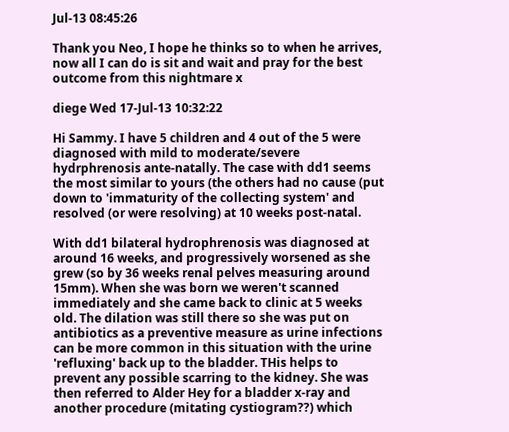Jul-13 08:45:26

Thank you Neo, I hope he thinks so to when he arrives, now all I can do is sit and wait and pray for the best outcome from this nightmare x

diege Wed 17-Jul-13 10:32:22

Hi Sammy. I have 5 children and 4 out of the 5 were diagnosed with mild to moderate/severe hydrphrenosis ante-natally. The case with dd1 seems the most similar to yours (the others had no cause (put down to 'immaturity of the collecting system' and resolved (or were resolving) at 10 weeks post-natal.

With dd1 bilateral hydrophrenosis was diagnosed at around 16 weeks, and progressively worsened as she grew (so by 36 weeks renal pelves measuring around 15mm). When she was born we weren't scanned immediately and she came back to clinic at 5 weeks old. The dilation was still there so she was put on antibiotics as a preventive measure as urine infections can be more common in this situation with the urine 'refluxing' back up to the bladder. THis helps to prevent any possible scarring to the kidney. She was then referred to Alder Hey for a bladder x-ray and another procedure (mitating cystiogram??) which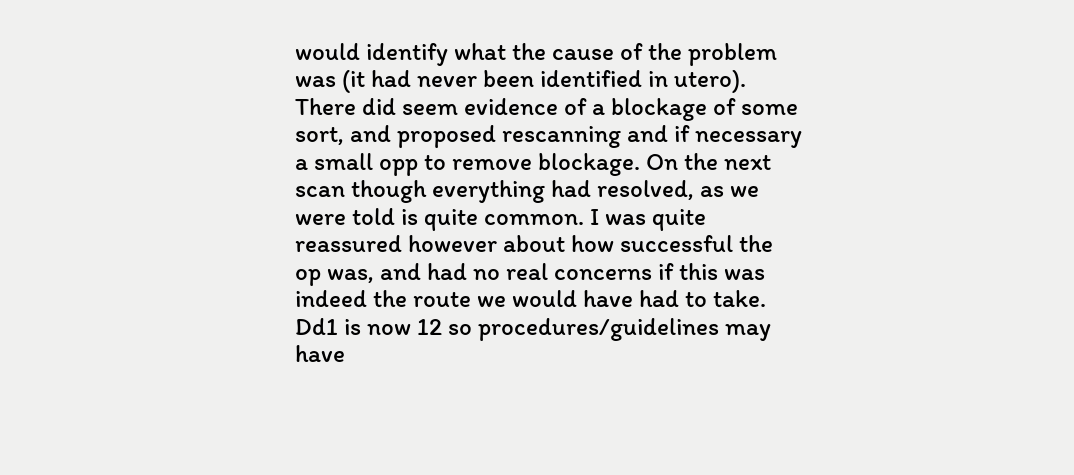would identify what the cause of the problem was (it had never been identified in utero). There did seem evidence of a blockage of some sort, and proposed rescanning and if necessary a small opp to remove blockage. On the next scan though everything had resolved, as we were told is quite common. I was quite reassured however about how successful the op was, and had no real concerns if this was indeed the route we would have had to take.
Dd1 is now 12 so procedures/guidelines may have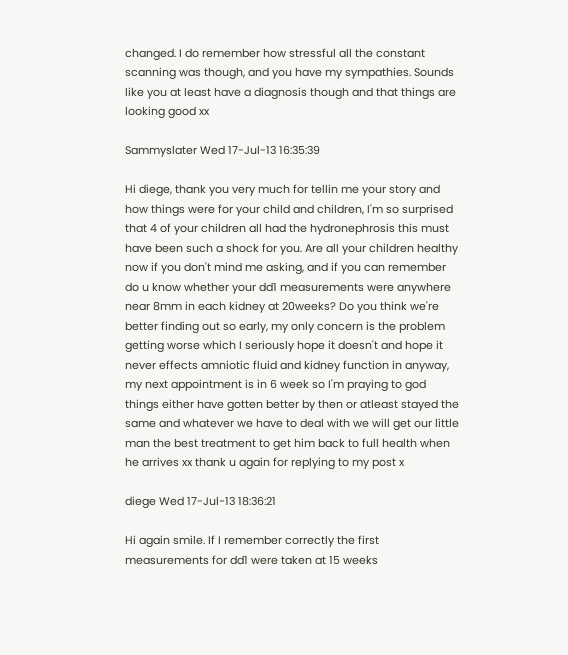changed. I do remember how stressful all the constant scanning was though, and you have my sympathies. Sounds like you at least have a diagnosis though and that things are looking good xx

Sammyslater Wed 17-Jul-13 16:35:39

Hi diege, thank you very much for tellin me your story and how things were for your child and children, I'm so surprised that 4 of your children all had the hydronephrosis this must have been such a shock for you. Are all your children healthy now if you don't mind me asking, and if you can remember do u know whether your dd1 measurements were anywhere near 8mm in each kidney at 20weeks? Do you think we're better finding out so early, my only concern is the problem getting worse which I seriously hope it doesn't and hope it never effects amniotic fluid and kidney function in anyway, my next appointment is in 6 week so I'm praying to god things either have gotten better by then or atleast stayed the same and whatever we have to deal with we will get our little man the best treatment to get him back to full health when he arrives xx thank u again for replying to my post x

diege Wed 17-Jul-13 18:36:21

Hi again smile. If I remember correctly the first measurements for dd1 were taken at 15 weeks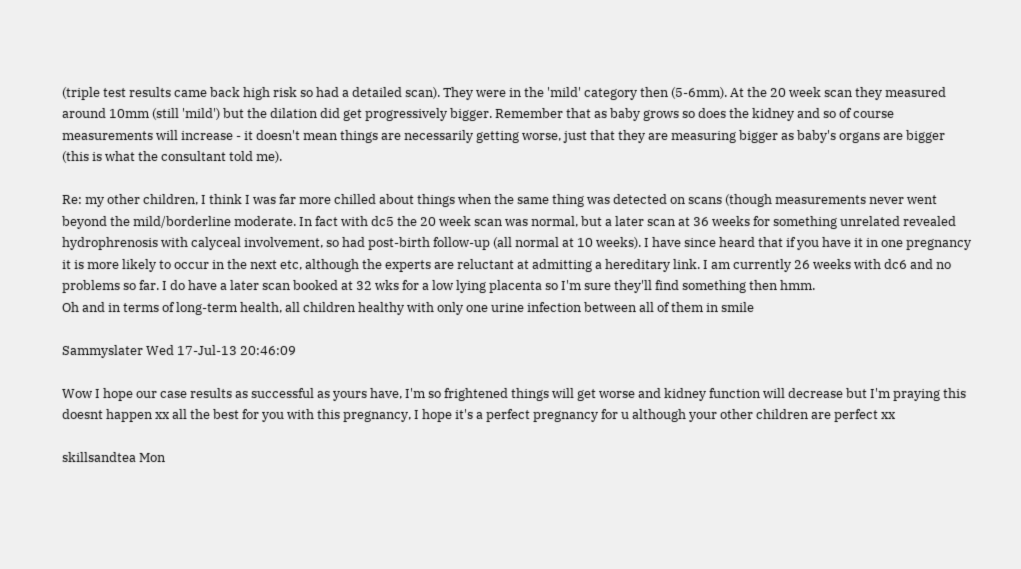(triple test results came back high risk so had a detailed scan). They were in the 'mild' category then (5-6mm). At the 20 week scan they measured around 10mm (still 'mild') but the dilation did get progressively bigger. Remember that as baby grows so does the kidney and so of course measurements will increase - it doesn't mean things are necessarily getting worse, just that they are measuring bigger as baby's organs are bigger (this is what the consultant told me).

Re: my other children, I think I was far more chilled about things when the same thing was detected on scans (though measurements never went beyond the mild/borderline moderate. In fact with dc5 the 20 week scan was normal, but a later scan at 36 weeks for something unrelated revealed hydrophrenosis with calyceal involvement, so had post-birth follow-up (all normal at 10 weeks). I have since heard that if you have it in one pregnancy it is more likely to occur in the next etc, although the experts are reluctant at admitting a hereditary link. I am currently 26 weeks with dc6 and no problems so far. I do have a later scan booked at 32 wks for a low lying placenta so I'm sure they'll find something then hmm.
Oh and in terms of long-term health, all children healthy with only one urine infection between all of them in smile

Sammyslater Wed 17-Jul-13 20:46:09

Wow I hope our case results as successful as yours have, I'm so frightened things will get worse and kidney function will decrease but I'm praying this doesnt happen xx all the best for you with this pregnancy, I hope it's a perfect pregnancy for u although your other children are perfect xx

skillsandtea Mon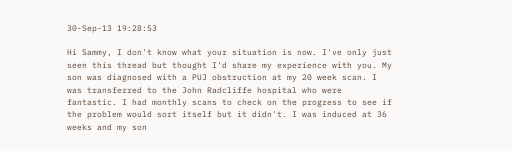30-Sep-13 19:28:53

Hi Sammy, I don't know what your situation is now. I've only just seen this thread but thought I'd share my experience with you. My son was diagnosed with a PUJ obstruction at my 20 week scan. I was transferred to the John Radcliffe hospital who were fantastic. I had monthly scans to check on the progress to see if the problem would sort itself but it didn't. I was induced at 36 weeks and my son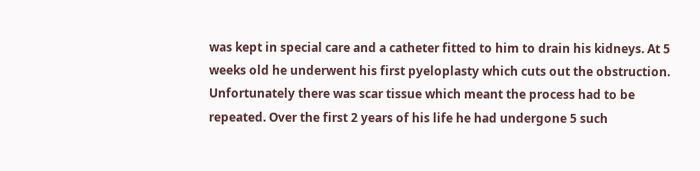was kept in special care and a catheter fitted to him to drain his kidneys. At 5 weeks old he underwent his first pyeloplasty which cuts out the obstruction. Unfortunately there was scar tissue which meant the process had to be repeated. Over the first 2 years of his life he had undergone 5 such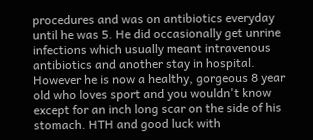procedures and was on antibiotics everyday until he was 5. He did occasionally get unrine infections which usually meant intravenous antibiotics and another stay in hospital. However he is now a healthy, gorgeous 8 year old who loves sport and you wouldn't know except for an inch long scar on the side of his stomach. HTH and good luck with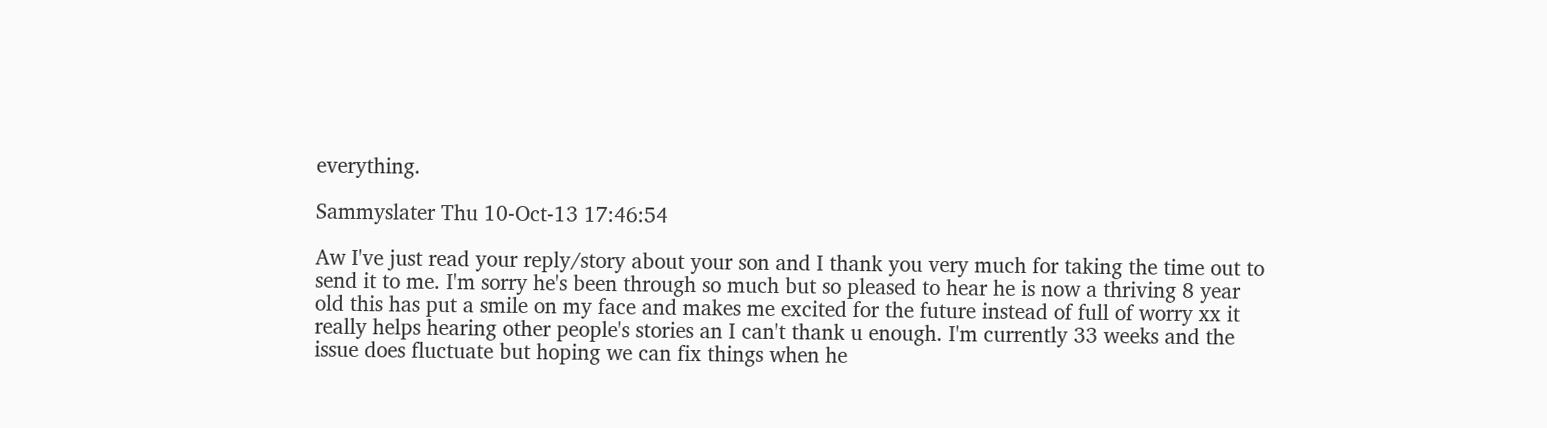everything.

Sammyslater Thu 10-Oct-13 17:46:54

Aw I've just read your reply/story about your son and I thank you very much for taking the time out to send it to me. I'm sorry he's been through so much but so pleased to hear he is now a thriving 8 year old this has put a smile on my face and makes me excited for the future instead of full of worry xx it really helps hearing other people's stories an I can't thank u enough. I'm currently 33 weeks and the issue does fluctuate but hoping we can fix things when he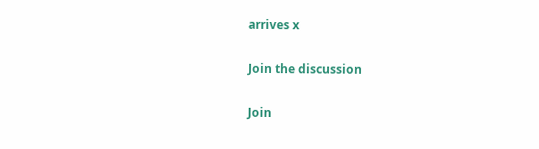arrives x

Join the discussion

Join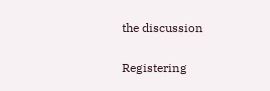the discussion

Registering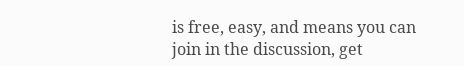is free, easy, and means you can join in the discussion, get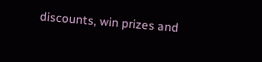discounts, win prizes and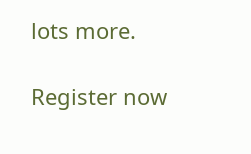lots more.

Register now